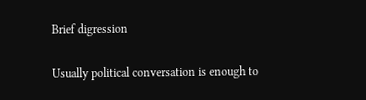Brief digression

Usually political conversation is enough to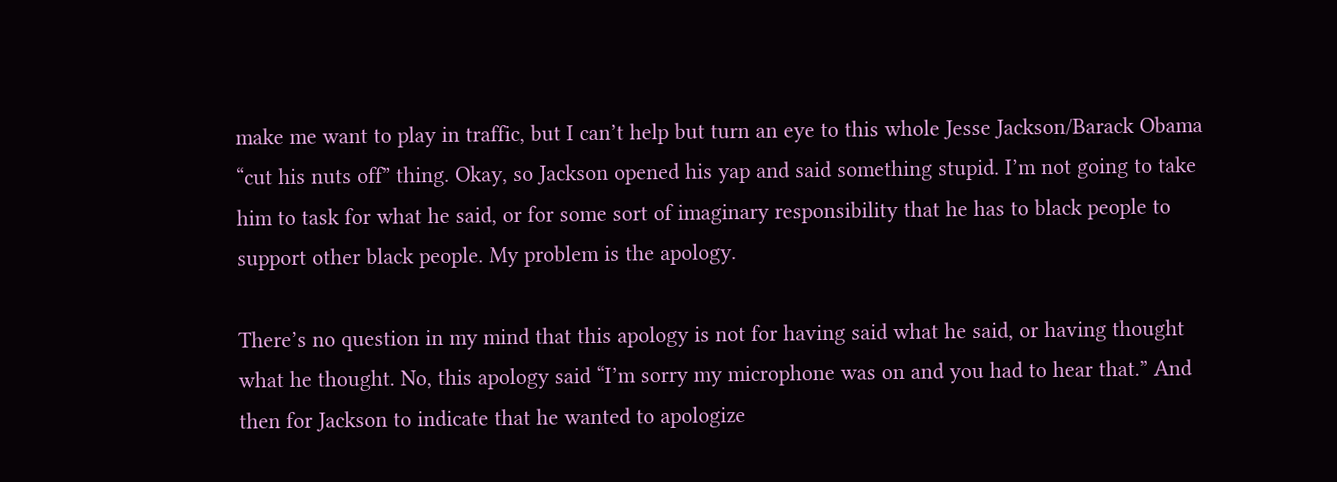make me want to play in traffic, but I can’t help but turn an eye to this whole Jesse Jackson/Barack Obama “cut his nuts off” thing. Okay, so Jackson opened his yap and said something stupid. I’m not going to take him to task for what he said, or for some sort of imaginary responsibility that he has to black people to support other black people. My problem is the apology.

There’s no question in my mind that this apology is not for having said what he said, or having thought what he thought. No, this apology said “I’m sorry my microphone was on and you had to hear that.” And then for Jackson to indicate that he wanted to apologize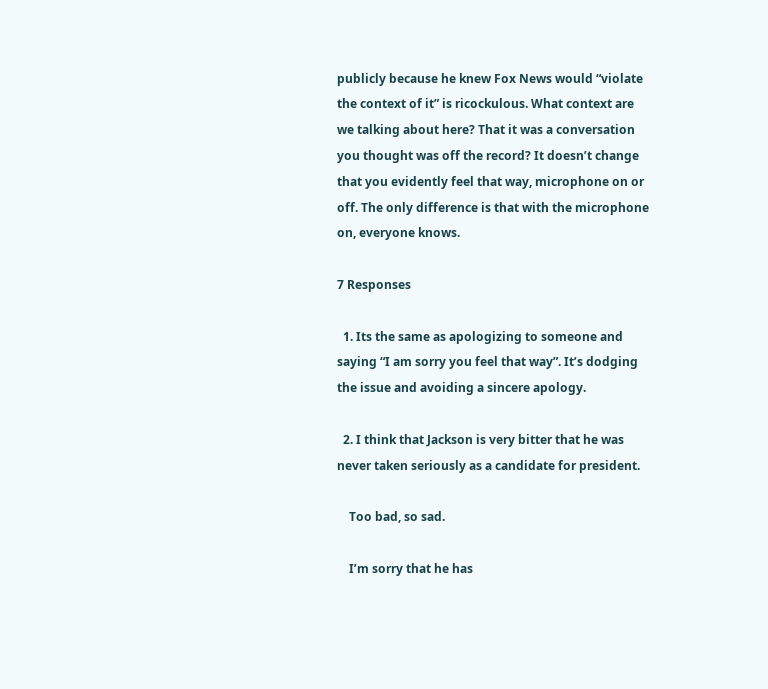publicly because he knew Fox News would “violate the context of it” is ricockulous. What context are we talking about here? That it was a conversation you thought was off the record? It doesn’t change that you evidently feel that way, microphone on or off. The only difference is that with the microphone on, everyone knows.

7 Responses

  1. Its the same as apologizing to someone and saying “I am sorry you feel that way”. It’s dodging the issue and avoiding a sincere apology.

  2. I think that Jackson is very bitter that he was never taken seriously as a candidate for president.

    Too bad, so sad.

    I’m sorry that he has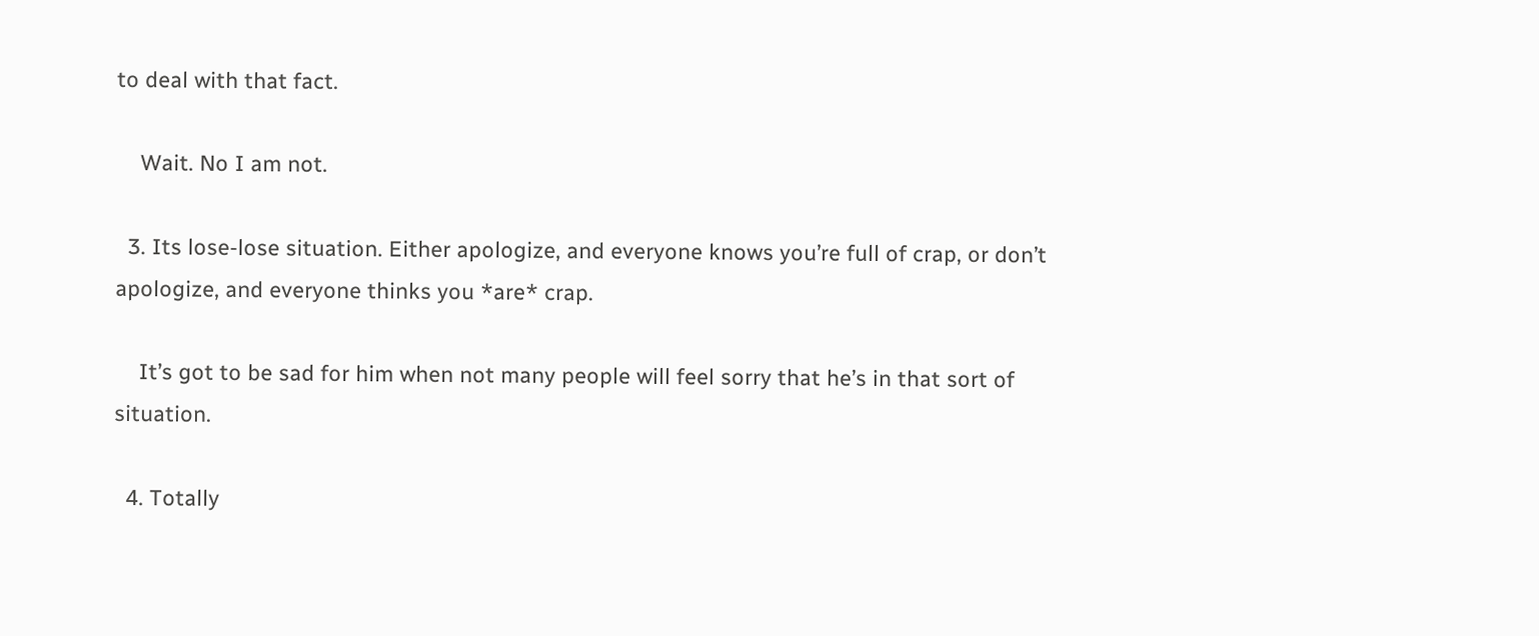to deal with that fact.

    Wait. No I am not.

  3. Its lose-lose situation. Either apologize, and everyone knows you’re full of crap, or don’t apologize, and everyone thinks you *are* crap.

    It’s got to be sad for him when not many people will feel sorry that he’s in that sort of situation.

  4. Totally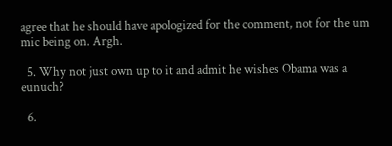agree that he should have apologized for the comment, not for the um mic being on. Argh.

  5. Why not just own up to it and admit he wishes Obama was a eunuch?

  6.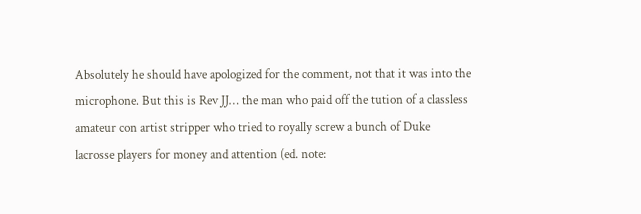Absolutely he should have apologized for the comment, not that it was into the microphone. But this is Rev JJ… the man who paid off the tution of a classless amateur con artist stripper who tried to royally screw a bunch of Duke lacrosse players for money and attention (ed. note: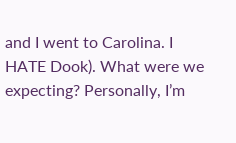and I went to Carolina. I HATE Dook). What were we expecting? Personally, I’m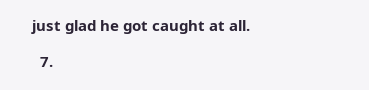just glad he got caught at all.

  7.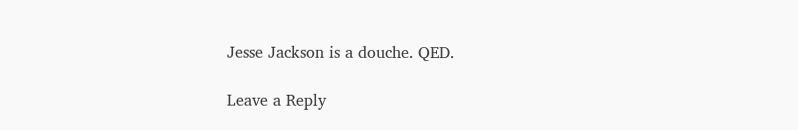Jesse Jackson is a douche. QED.

Leave a Reply